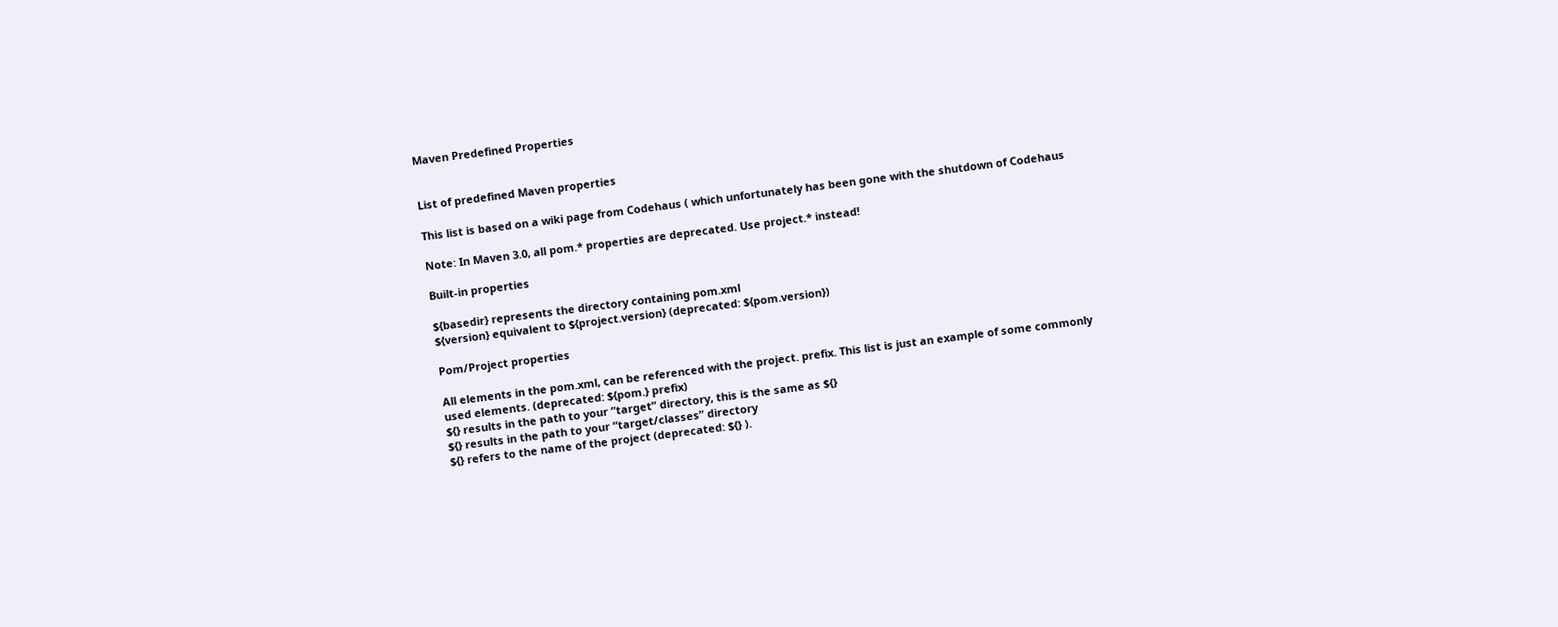Maven Predefined Properties


List of predefined Maven properties

This list is based on a wiki page from Codehaus ( which unfortunately has been gone with the shutdown of Codehaus

Note: In Maven 3.0, all pom.* properties are deprecated. Use project.* instead!

Built-in properties

${basedir} represents the directory containing pom.xml
${version} equivalent to ${project.version} (deprecated: ${pom.version})

Pom/Project properties

All elements in the pom.xml, can be referenced with the project. prefix. This list is just an example of some commonly used elements. (deprecated: ${pom.} prefix)
${} results in the path to your “target” directory, this is the same as ${}
${} results in the path to your “target/classes” directory
${} refers to the name of the project (deprecated: ${} ).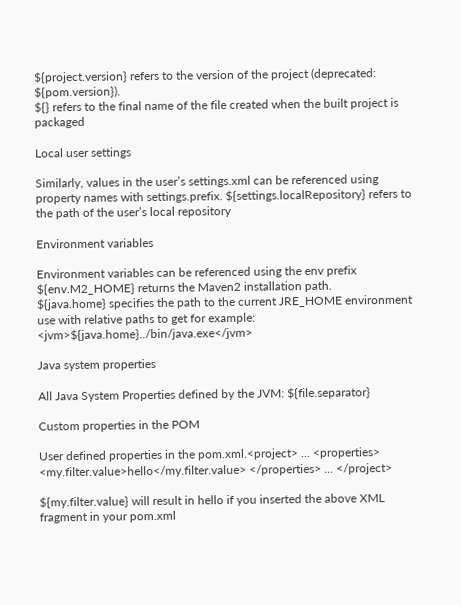${project.version} refers to the version of the project (deprecated: ${pom.version}).
${} refers to the final name of the file created when the built project is packaged

Local user settings

Similarly, values in the user’s settings.xml can be referenced using property names with settings.prefix. ${settings.localRepository} refers to the path of the user’s local repository

Environment variables

Environment variables can be referenced using the env prefix
${env.M2_HOME} returns the Maven2 installation path.
${java.home} specifies the path to the current JRE_HOME environment use with relative paths to get for example: <jvm>${java.home}../bin/java.exe</jvm>

Java system properties

All Java System Properties defined by the JVM: ${file.separator}

Custom properties in the POM

User defined properties in the pom.xml.<project> ... <properties> <my.filter.value>hello</my.filter.value> </properties> ... </project>

${my.filter.value} will result in hello if you inserted the above XML fragment in your pom.xml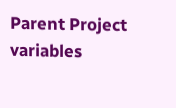Parent Project variables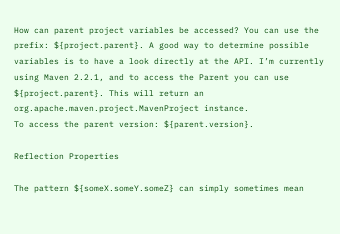How can parent project variables be accessed? You can use the prefix: ${project.parent}. A good way to determine possible variables is to have a look directly at the API. I’m currently using Maven 2.2.1, and to access the Parent you can use ${project.parent}. This will return an org.apache.maven.project.MavenProject instance.
To access the parent version: ${parent.version}.

Reflection Properties

The pattern ${someX.someY.someZ} can simply sometimes mean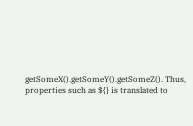getSomeX().getSomeY().getSomeZ(). Thus, properties such as ${} is translated to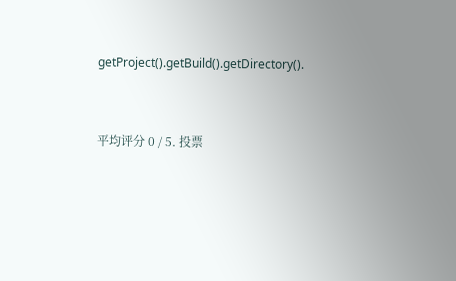getProject().getBuild().getDirectory().


平均评分 0 / 5. 投票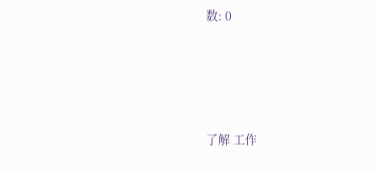数: 0





了解 工作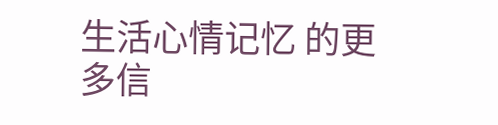生活心情记忆 的更多信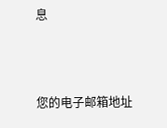息



您的电子邮箱地址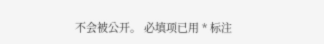不会被公开。 必填项已用 * 标注